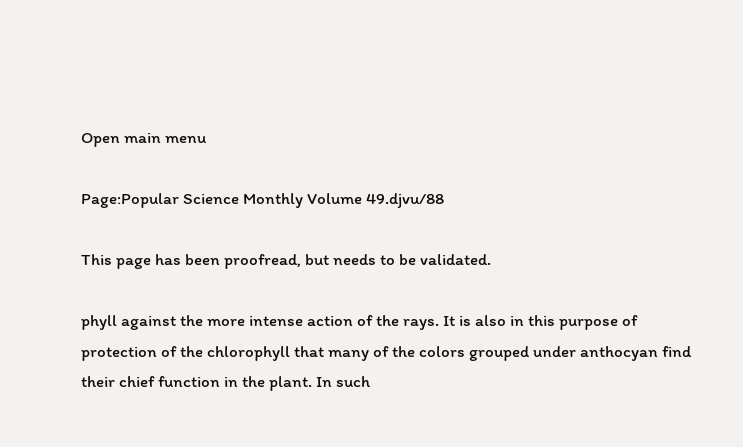Open main menu

Page:Popular Science Monthly Volume 49.djvu/88

This page has been proofread, but needs to be validated.

phyll against the more intense action of the rays. It is also in this purpose of protection of the chlorophyll that many of the colors grouped under anthocyan find their chief function in the plant. In such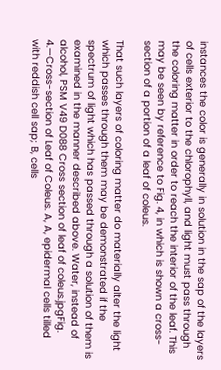instances the color is generally in solution in the sap of the layers of cells exterior to the chlorophyll, and light must pass through the coloring matter in order to reach the interior of the leaf. This may be seen by reference to Fig. 4, in which is shown a cross-section of a portion of a leaf of coleus.

That such layers of coloring matter do materially alter the light which passes through them may be demonstrated if the spectrum of light which has passed through a solution of them is examined in the manner described above. Water, instead of alcohol, PSM V49 D088 Cross section of leaf of coleus.jpgFig. 4.—Cross-section of Leaf of Coleus. A, A, epidermal cells tilled with reddish cell sap; B, cells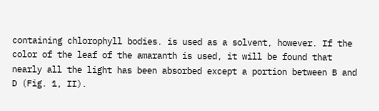containing chlorophyll bodies. is used as a solvent, however. If the color of the leaf of the amaranth is used, it will be found that nearly all the light has been absorbed except a portion between B and D (Fig. 1, II).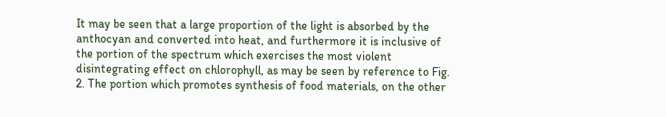It may be seen that a large proportion of the light is absorbed by the anthocyan and converted into heat, and furthermore it is inclusive of the portion of the spectrum which exercises the most violent disintegrating effect on chlorophyll, as may be seen by reference to Fig. 2. The portion which promotes synthesis of food materials, on the other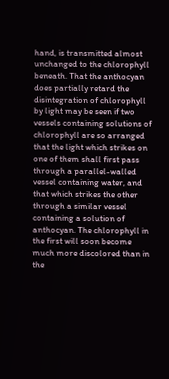hand, is transmitted almost unchanged to the chlorophyll beneath. That the anthocyan does partially retard the disintegration of chlorophyll by light may be seen if two vessels containing solutions of chlorophyll are so arranged that the light which strikes on one of them shall first pass through a parallel-walled vessel containing water, and that which strikes the other through a similar vessel containing a solution of anthocyan. The chlorophyll in the first will soon become much more discolored than in the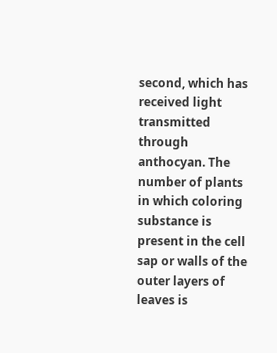second, which has received light transmitted through anthocyan. The number of plants in which coloring substance is present in the cell sap or walls of the outer layers of leaves is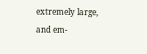extremely large, and em-